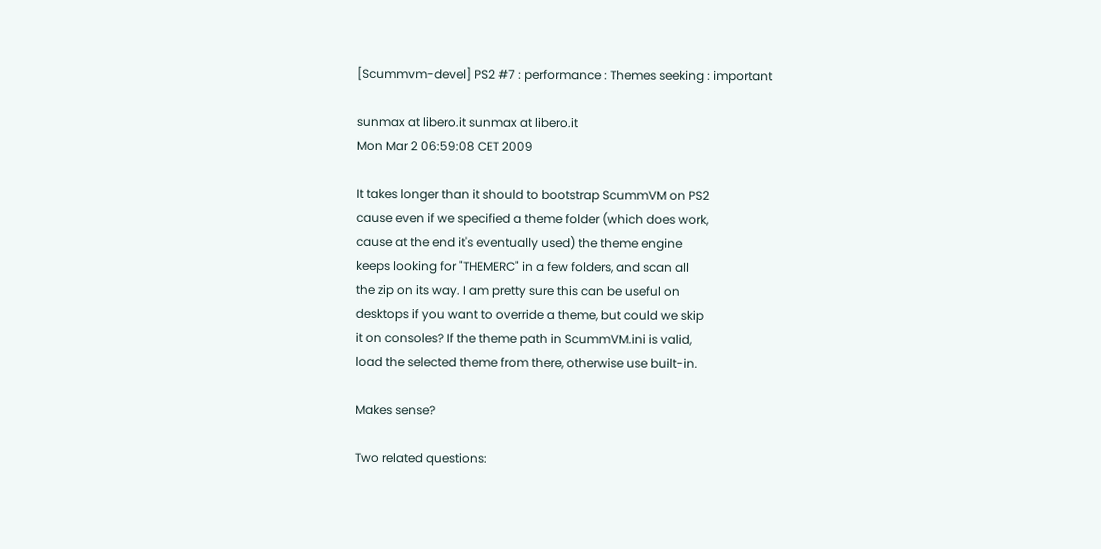[Scummvm-devel] PS2 #7 : performance : Themes seeking : important

sunmax at libero.it sunmax at libero.it
Mon Mar 2 06:59:08 CET 2009

It takes longer than it should to bootstrap ScummVM on PS2
cause even if we specified a theme folder (which does work,
cause at the end it's eventually used) the theme engine
keeps looking for "THEMERC" in a few folders, and scan all
the zip on its way. I am pretty sure this can be useful on
desktops if you want to override a theme, but could we skip
it on consoles? If the theme path in ScummVM.ini is valid,
load the selected theme from there, otherwise use built-in.

Makes sense?

Two related questions: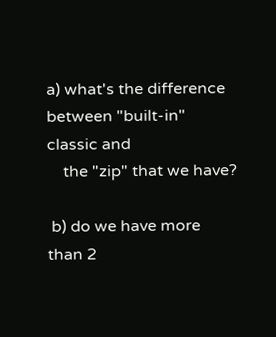a) what's the difference between "built-in" classic and
    the "zip" that we have?

 b) do we have more than 2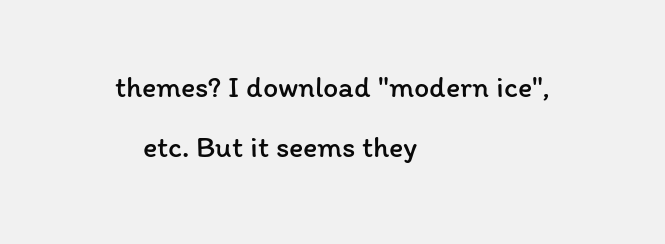themes? I download "modern ice",
    etc. But it seems they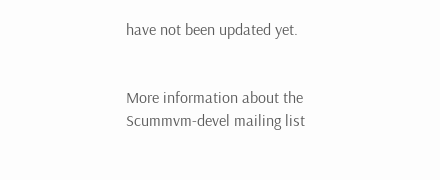have not been updated yet.


More information about the Scummvm-devel mailing list